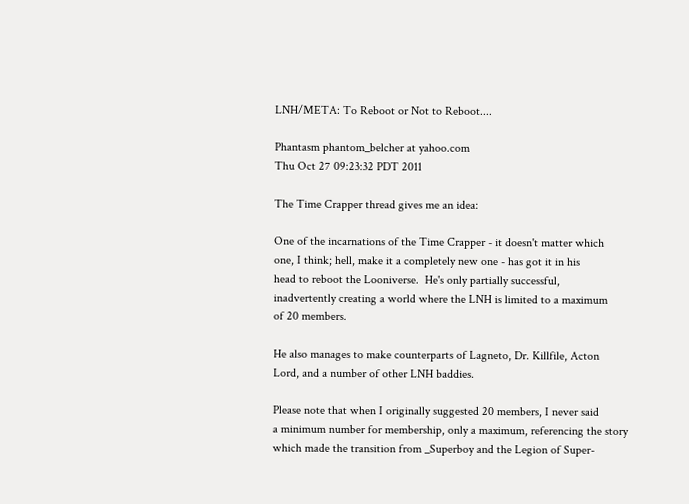LNH/META: To Reboot or Not to Reboot....

Phantasm phantom_belcher at yahoo.com
Thu Oct 27 09:23:32 PDT 2011

The Time Crapper thread gives me an idea:

One of the incarnations of the Time Crapper - it doesn't matter which
one, I think; hell, make it a completely new one - has got it in his
head to reboot the Looniverse.  He's only partially successful,
inadvertently creating a world where the LNH is limited to a maximum
of 20 members.

He also manages to make counterparts of Lagneto, Dr. Killfile, Acton
Lord, and a number of other LNH baddies.

Please note that when I originally suggested 20 members, I never said
a minimum number for membership, only a maximum, referencing the story
which made the transition from _Superboy and the Legion of Super-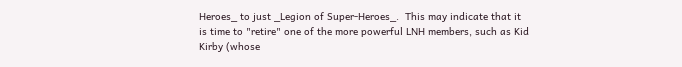Heroes_ to just _Legion of Super-Heroes_.  This may indicate that it
is time to "retire" one of the more powerful LNH members, such as Kid
Kirby (whose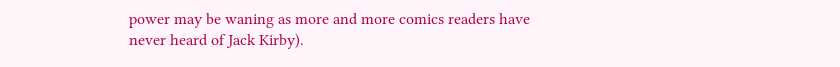power may be waning as more and more comics readers have
never heard of Jack Kirby).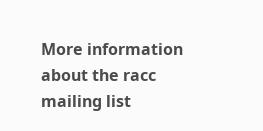More information about the racc mailing list